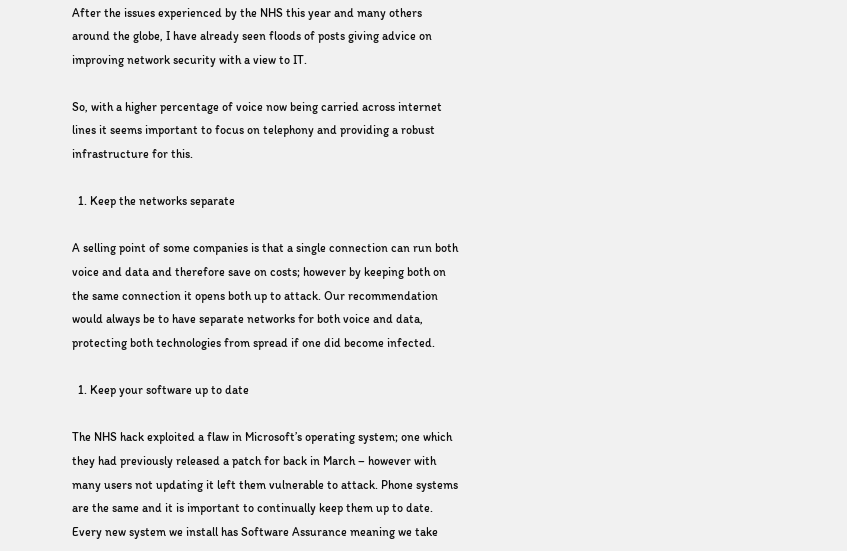After the issues experienced by the NHS this year and many others around the globe, I have already seen floods of posts giving advice on improving network security with a view to IT.

So, with a higher percentage of voice now being carried across internet lines it seems important to focus on telephony and providing a robust infrastructure for this.

  1. Keep the networks separate

A selling point of some companies is that a single connection can run both voice and data and therefore save on costs; however by keeping both on the same connection it opens both up to attack. Our recommendation would always be to have separate networks for both voice and data, protecting both technologies from spread if one did become infected.

  1. Keep your software up to date

The NHS hack exploited a flaw in Microsoft’s operating system; one which they had previously released a patch for back in March – however with many users not updating it left them vulnerable to attack. Phone systems are the same and it is important to continually keep them up to date. Every new system we install has Software Assurance meaning we take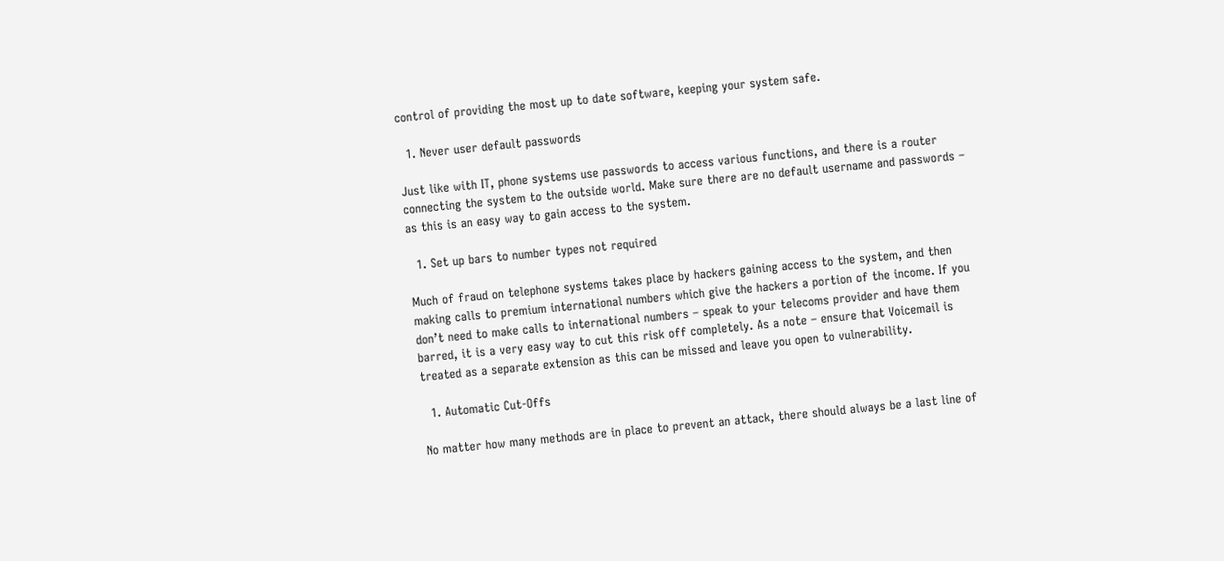control of providing the most up to date software, keeping your system safe.

  1. Never user default passwords

Just like with IT, phone systems use passwords to access various functions, and there is a router connecting the system to the outside world. Make sure there are no default username and passwords – as this is an easy way to gain access to the system.

  1. Set up bars to number types not required

Much of fraud on telephone systems takes place by hackers gaining access to the system, and then making calls to premium international numbers which give the hackers a portion of the income. If you don’t need to make calls to international numbers – speak to your telecoms provider and have them barred, it is a very easy way to cut this risk off completely. As a note – ensure that Voicemail is treated as a separate extension as this can be missed and leave you open to vulnerability.

  1. Automatic Cut-Offs

No matter how many methods are in place to prevent an attack, there should always be a last line of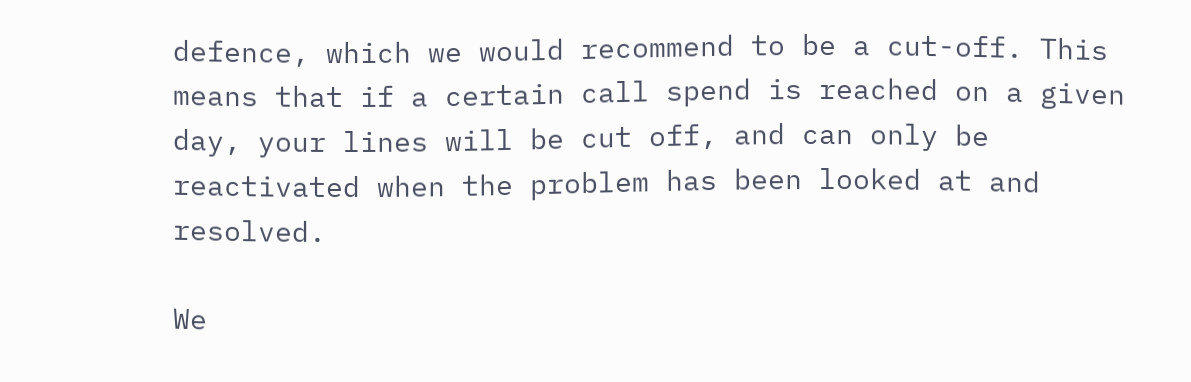defence, which we would recommend to be a cut-off. This means that if a certain call spend is reached on a given day, your lines will be cut off, and can only be reactivated when the problem has been looked at and resolved.

We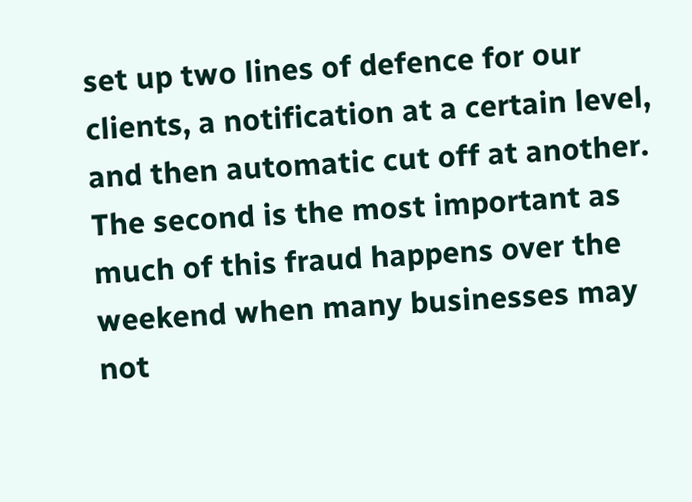set up two lines of defence for our clients, a notification at a certain level, and then automatic cut off at another. The second is the most important as much of this fraud happens over the weekend when many businesses may not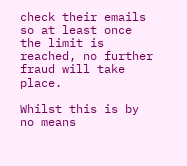check their emails so at least once the limit is reached, no further fraud will take place.

Whilst this is by no means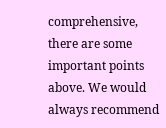comprehensive, there are some important points above. We would always recommend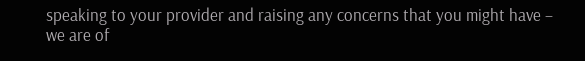speaking to your provider and raising any concerns that you might have – we are of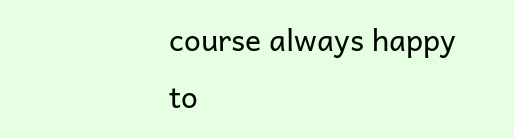course always happy to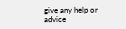give any help or advice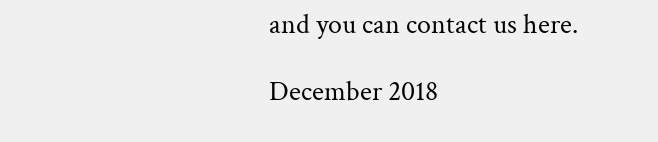and you can contact us here.

December 2018